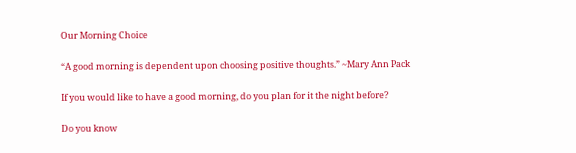Our Morning Choice

“A good morning is dependent upon choosing positive thoughts.” ~Mary Ann Pack

If you would like to have a good morning, do you plan for it the night before?

Do you know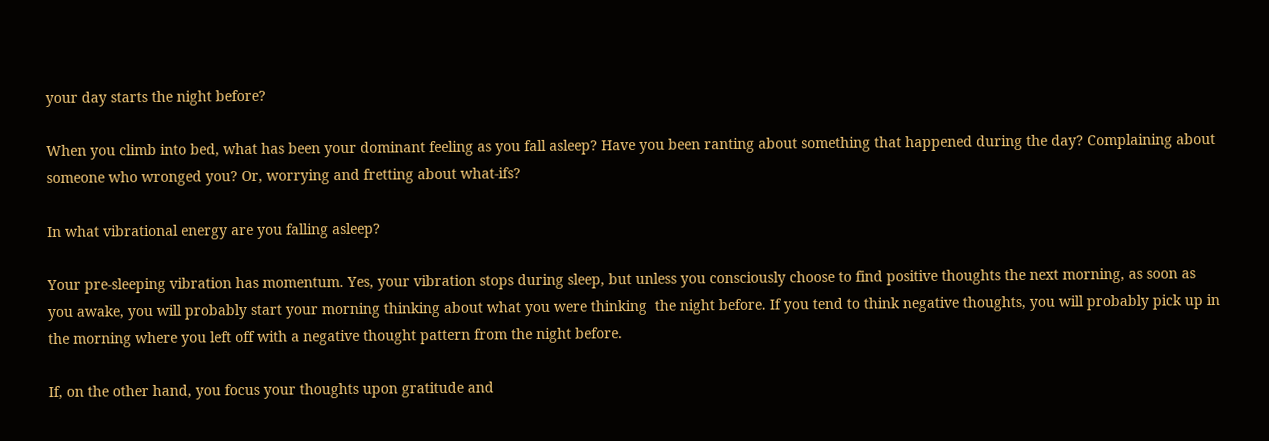your day starts the night before?

When you climb into bed, what has been your dominant feeling as you fall asleep? Have you been ranting about something that happened during the day? Complaining about someone who wronged you? Or, worrying and fretting about what-ifs?

In what vibrational energy are you falling asleep?

Your pre-sleeping vibration has momentum. Yes, your vibration stops during sleep, but unless you consciously choose to find positive thoughts the next morning, as soon as you awake, you will probably start your morning thinking about what you were thinking  the night before. If you tend to think negative thoughts, you will probably pick up in the morning where you left off with a negative thought pattern from the night before.

If, on the other hand, you focus your thoughts upon gratitude and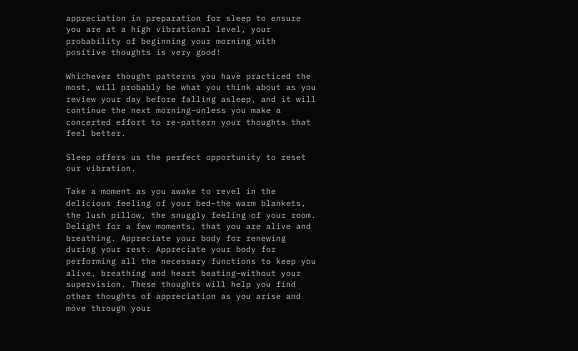appreciation in preparation for sleep to ensure you are at a high vibrational level, your probability of beginning your morning with positive thoughts is very good!

Whichever thought patterns you have practiced the most, will probably be what you think about as you review your day before falling asleep, and it will continue the next morning–unless you make a concerted effort to re-pattern your thoughts that feel better.

Sleep offers us the perfect opportunity to reset our vibration.

Take a moment as you awake to revel in the delicious feeling of your bed–the warm blankets, the lush pillow, the snuggly feeling of your room. Delight for a few moments, that you are alive and breathing. Appreciate your body for renewing during your rest. Appreciate your body for performing all the necessary functions to keep you alive, breathing and heart beating–without your supervision. These thoughts will help you find other thoughts of appreciation as you arise and move through your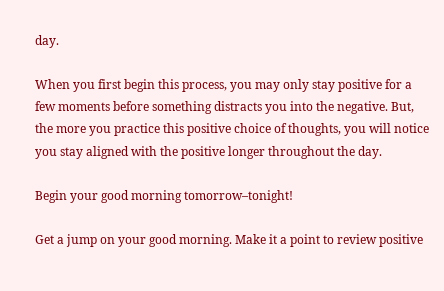day.

When you first begin this process, you may only stay positive for a few moments before something distracts you into the negative. But, the more you practice this positive choice of thoughts, you will notice you stay aligned with the positive longer throughout the day.

Begin your good morning tomorrow–tonight!

Get a jump on your good morning. Make it a point to review positive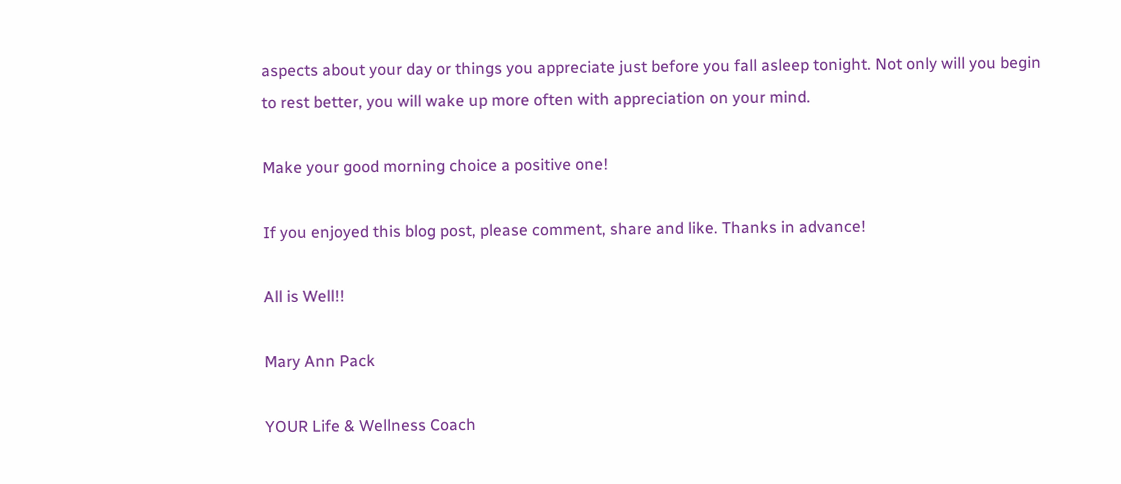aspects about your day or things you appreciate just before you fall asleep tonight. Not only will you begin to rest better, you will wake up more often with appreciation on your mind.

Make your good morning choice a positive one!

If you enjoyed this blog post, please comment, share and like. Thanks in advance!

All is Well!!

Mary Ann Pack

YOUR Life & Wellness Coach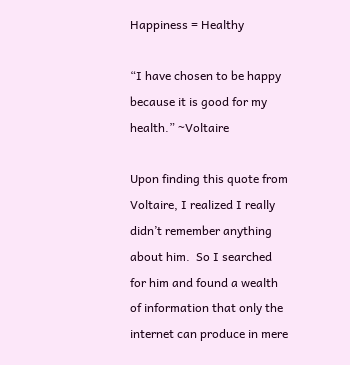Happiness = Healthy

“I have chosen to be happy because it is good for my health.” ~Voltaire

Upon finding this quote from Voltaire, I realized I really didn’t remember anything about him.  So I searched for him and found a wealth of information that only the internet can produce in mere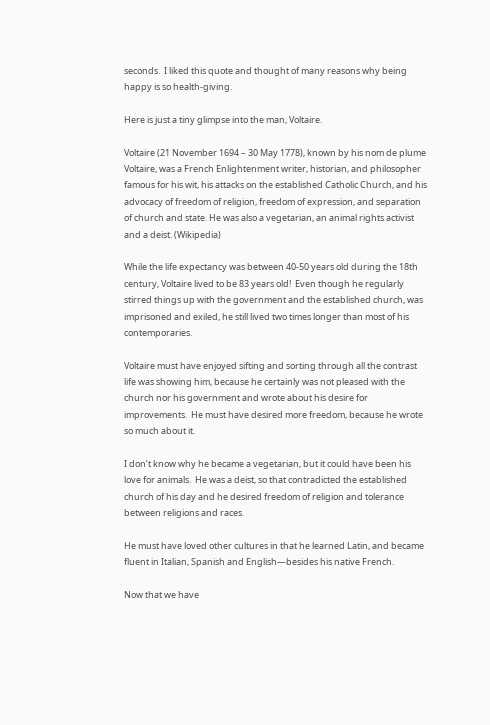seconds.  I liked this quote and thought of many reasons why being happy is so health-giving.

Here is just a tiny glimpse into the man, Voltaire.

Voltaire (21 November 1694 – 30 May 1778), known by his nom de plume Voltaire, was a French Enlightenment writer, historian, and philosopher famous for his wit, his attacks on the established Catholic Church, and his advocacy of freedom of religion, freedom of expression, and separation of church and state. He was also a vegetarian, an animal rights activist and a deist. (Wikipedia)

While the life expectancy was between 40-50 years old during the 18th century, Voltaire lived to be 83 years old!  Even though he regularly stirred things up with the government and the established church, was imprisoned and exiled, he still lived two times longer than most of his contemporaries.

Voltaire must have enjoyed sifting and sorting through all the contrast life was showing him, because he certainly was not pleased with the church nor his government and wrote about his desire for improvements.  He must have desired more freedom, because he wrote so much about it.

I don’t know why he became a vegetarian, but it could have been his love for animals.  He was a deist, so that contradicted the established church of his day and he desired freedom of religion and tolerance between religions and races.

He must have loved other cultures in that he learned Latin, and became fluent in Italian, Spanish and English—besides his native French.

Now that we have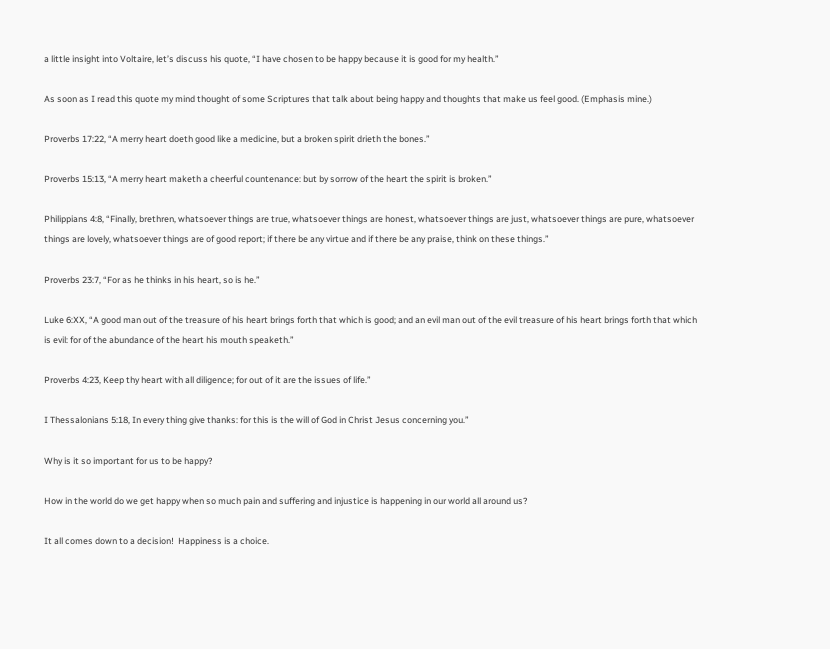a little insight into Voltaire, let’s discuss his quote, “I have chosen to be happy because it is good for my health.”

As soon as I read this quote my mind thought of some Scriptures that talk about being happy and thoughts that make us feel good. (Emphasis mine.)

Proverbs 17:22, “A merry heart doeth good like a medicine, but a broken spirit drieth the bones.”

Proverbs 15:13, “A merry heart maketh a cheerful countenance: but by sorrow of the heart the spirit is broken.”

Philippians 4:8, “Finally, brethren, whatsoever things are true, whatsoever things are honest, whatsoever things are just, whatsoever things are pure, whatsoever things are lovely, whatsoever things are of good report; if there be any virtue and if there be any praise, think on these things.”

Proverbs 23:7, “For as he thinks in his heart, so is he.”

Luke 6:XX, “A good man out of the treasure of his heart brings forth that which is good; and an evil man out of the evil treasure of his heart brings forth that which is evil: for of the abundance of the heart his mouth speaketh.”

Proverbs 4:23, Keep thy heart with all diligence; for out of it are the issues of life.”

I Thessalonians 5:18, In every thing give thanks: for this is the will of God in Christ Jesus concerning you.”

Why is it so important for us to be happy?

How in the world do we get happy when so much pain and suffering and injustice is happening in our world all around us?

It all comes down to a decision!  Happiness is a choice.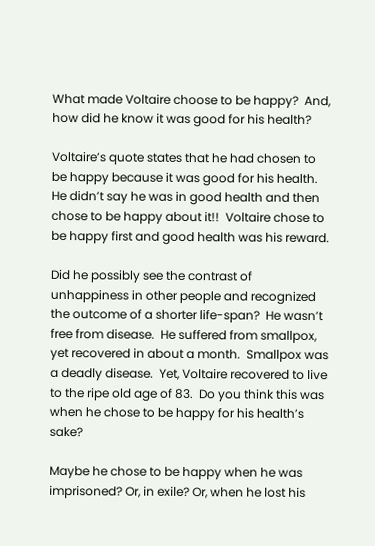What made Voltaire choose to be happy?  And, how did he know it was good for his health?

Voltaire’s quote states that he had chosen to be happy because it was good for his health.  He didn’t say he was in good health and then chose to be happy about it!!  Voltaire chose to be happy first and good health was his reward.

Did he possibly see the contrast of unhappiness in other people and recognized the outcome of a shorter life-span?  He wasn’t free from disease.  He suffered from smallpox, yet recovered in about a month.  Smallpox was a deadly disease.  Yet, Voltaire recovered to live to the ripe old age of 83.  Do you think this was when he chose to be happy for his health’s sake?

Maybe he chose to be happy when he was imprisoned? Or, in exile? Or, when he lost his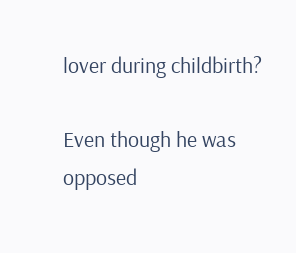lover during childbirth?

Even though he was opposed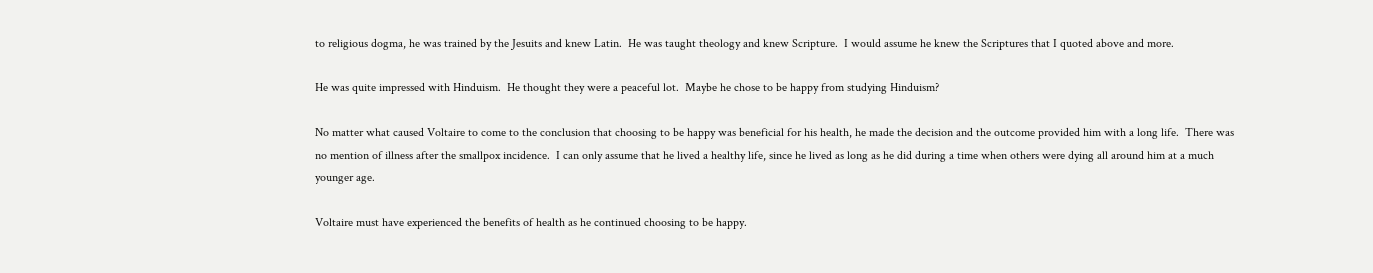to religious dogma, he was trained by the Jesuits and knew Latin.  He was taught theology and knew Scripture.  I would assume he knew the Scriptures that I quoted above and more.

He was quite impressed with Hinduism.  He thought they were a peaceful lot.  Maybe he chose to be happy from studying Hinduism?

No matter what caused Voltaire to come to the conclusion that choosing to be happy was beneficial for his health, he made the decision and the outcome provided him with a long life.  There was no mention of illness after the smallpox incidence.  I can only assume that he lived a healthy life, since he lived as long as he did during a time when others were dying all around him at a much younger age.

Voltaire must have experienced the benefits of health as he continued choosing to be happy.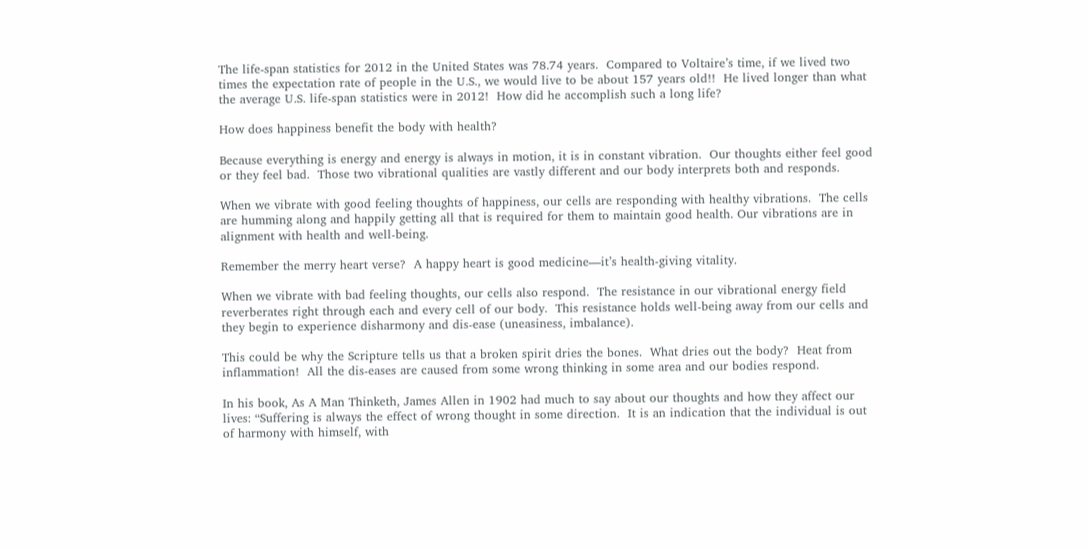The life-span statistics for 2012 in the United States was 78.74 years.  Compared to Voltaire’s time, if we lived two times the expectation rate of people in the U.S., we would live to be about 157 years old!!  He lived longer than what the average U.S. life-span statistics were in 2012!  How did he accomplish such a long life?

How does happiness benefit the body with health?

Because everything is energy and energy is always in motion, it is in constant vibration.  Our thoughts either feel good or they feel bad.  Those two vibrational qualities are vastly different and our body interprets both and responds.

When we vibrate with good feeling thoughts of happiness, our cells are responding with healthy vibrations.  The cells are humming along and happily getting all that is required for them to maintain good health. Our vibrations are in alignment with health and well-being.

Remember the merry heart verse?  A happy heart is good medicine—it’s health-giving vitality.

When we vibrate with bad feeling thoughts, our cells also respond.  The resistance in our vibrational energy field reverberates right through each and every cell of our body.  This resistance holds well-being away from our cells and they begin to experience disharmony and dis-ease (uneasiness, imbalance).

This could be why the Scripture tells us that a broken spirit dries the bones.  What dries out the body?  Heat from inflammation!  All the dis-eases are caused from some wrong thinking in some area and our bodies respond.

In his book, As A Man Thinketh, James Allen in 1902 had much to say about our thoughts and how they affect our lives: “Suffering is always the effect of wrong thought in some direction.  It is an indication that the individual is out of harmony with himself, with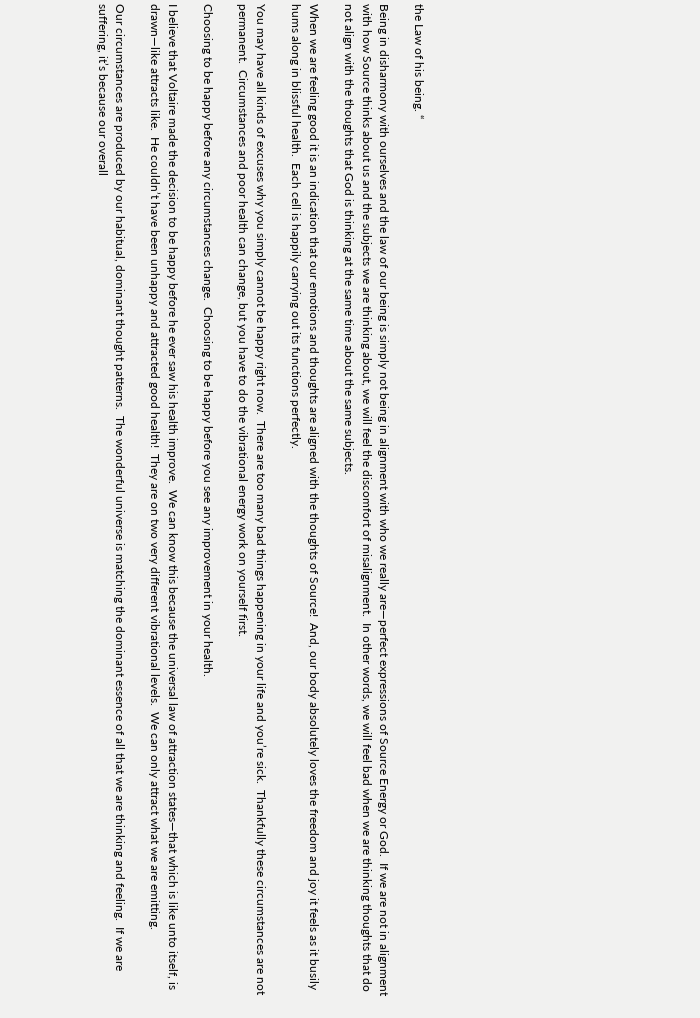the Law of his being. “

Being in disharmony with ourselves and the law of our being is simply not being in alignment with who we really are—perfect expressions of Source Energy or God.  If we are not in alignment with how Source thinks about us and the subjects we are thinking about, we will feel the discomfort of misalignment.  In other words, we will feel bad when we are thinking thoughts that do not align with the thoughts that God is thinking at the same time about the same subjects.

When we are feeling good it is an indication that our emotions and thoughts are aligned with the thoughts of Source!  And, our body absolutely loves the freedom and joy it feels as it busily hums along in blissful health.  Each cell is happily carrying out its functions perfectly.

You may have all kinds of excuses why you simply cannot be happy right now.  There are too many bad things happening in your life and you’re sick.  Thankfully these circumstances are not permanent.  Circumstances and poor health can change, but you have to do the vibrational energy work on yourself first.

Choosing to be happy before any circumstances change.  Choosing to be happy before you see any improvement in your health.

I believe that Voltaire made the decision to be happy before he ever saw his health improve.  We can know this because the universal law of attraction states—that which is like unto itself, is drawn—like attracts like.  He couldn’t have been unhappy and attracted good health!  They are on two very different vibrational levels.  We can only attract what we are emitting.

Our circumstances are produced by our habitual, dominant thought patterns.  The wonderful universe is matching the dominant essence of all that we are thinking and feeling.  If we are suffering, it’s because our overall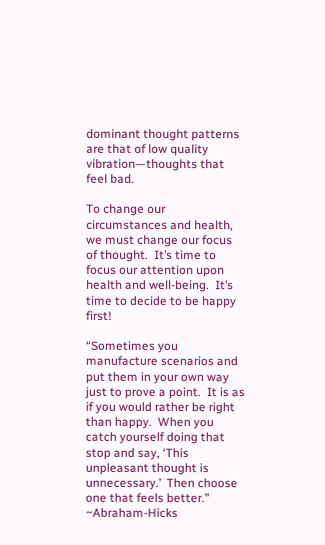dominant thought patterns are that of low quality vibration—thoughts that feel bad.

To change our circumstances and health, we must change our focus of thought.  It’s time to focus our attention upon health and well-being.  It’s time to decide to be happy first!

“Sometimes you manufacture scenarios and put them in your own way just to prove a point.  It is as if you would rather be right than happy.  When you catch yourself doing that stop and say, ‘This unpleasant thought is unnecessary.’  Then choose one that feels better.” ~Abraham-Hicks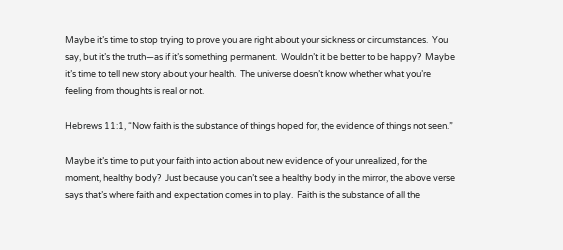Maybe it’s time to stop trying to prove you are right about your sickness or circumstances.  You say, but it’s the truth—as if it’s something permanent.  Wouldn’t it be better to be happy?  Maybe it’s time to tell new story about your health.  The universe doesn’t know whether what you’re feeling from thoughts is real or not.

Hebrews 11:1, “Now faith is the substance of things hoped for, the evidence of things not seen.”

Maybe it’s time to put your faith into action about new evidence of your unrealized, for the moment, healthy body?  Just because you can’t see a healthy body in the mirror, the above verse says that’s where faith and expectation comes in to play.  Faith is the substance of all the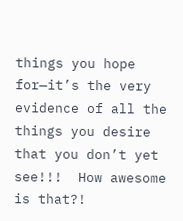things you hope for—it’s the very evidence of all the things you desire that you don’t yet see!!!  How awesome is that?!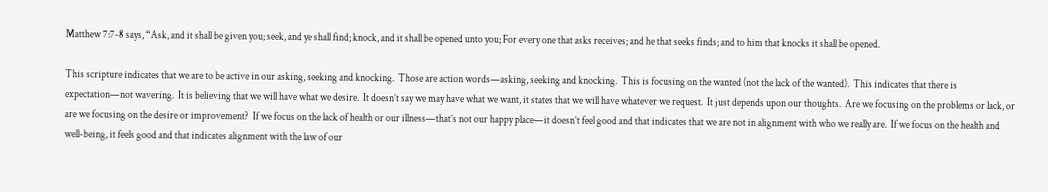Matthew 7:7-8 says, “Ask, and it shall be given you; seek, and ye shall find; knock, and it shall be opened unto you; For every one that asks receives; and he that seeks finds; and to him that knocks it shall be opened.

This scripture indicates that we are to be active in our asking, seeking and knocking.  Those are action words—asking, seeking and knocking.  This is focusing on the wanted (not the lack of the wanted).  This indicates that there is expectation—not wavering.  It is believing that we will have what we desire.  It doesn’t say we may have what we want, it states that we will have whatever we request.  It just depends upon our thoughts.  Are we focusing on the problems or lack, or are we focusing on the desire or improvement?  If we focus on the lack of health or our illness—that’s not our happy place—it doesn’t feel good and that indicates that we are not in alignment with who we really are.  If we focus on the health and well-being, it feels good and that indicates alignment with the law of our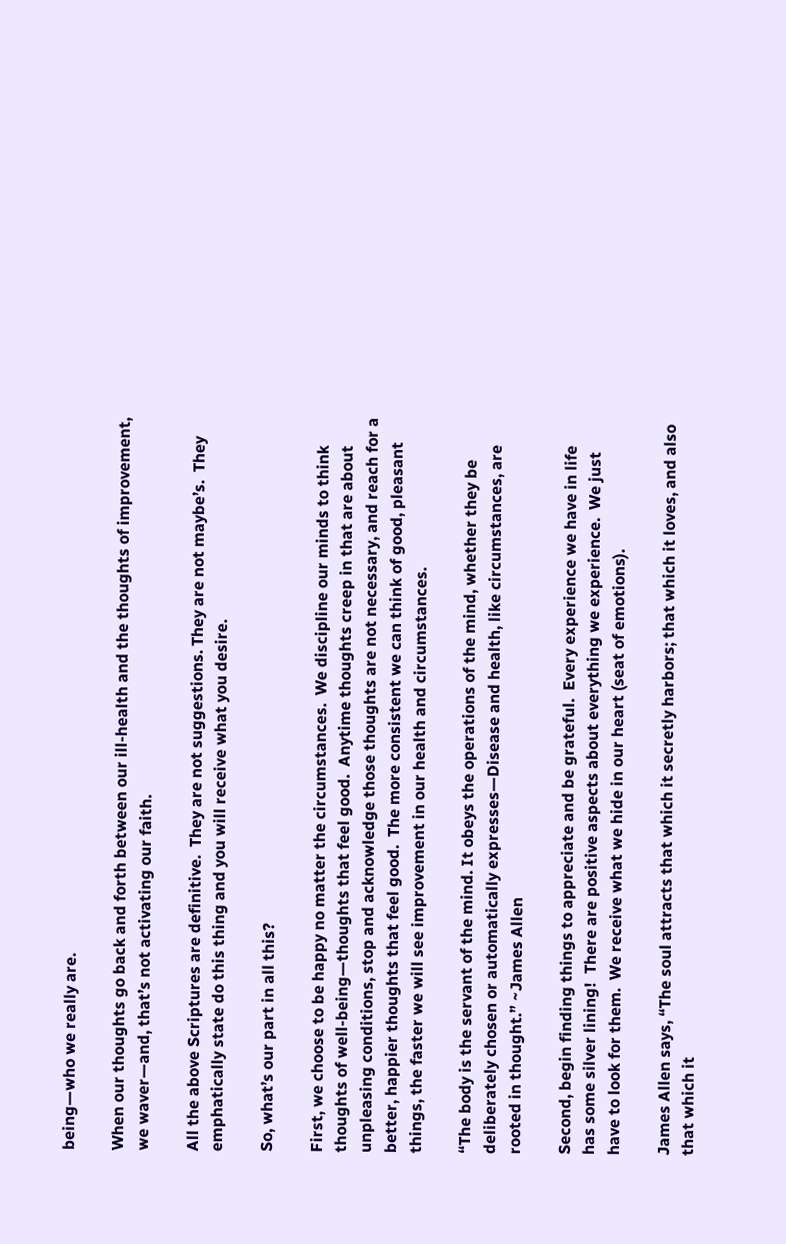being—who we really are.

When our thoughts go back and forth between our ill-health and the thoughts of improvement, we waver—and, that’s not activating our faith.

All the above Scriptures are definitive.  They are not suggestions. They are not maybe’s.  They emphatically state do this thing and you will receive what you desire.

So, what’s our part in all this?

First, we choose to be happy no matter the circumstances.  We discipline our minds to think thoughts of well-being—thoughts that feel good.  Anytime thoughts creep in that are about unpleasing conditions, stop and acknowledge those thoughts are not necessary, and reach for a better, happier thoughts that feel good.  The more consistent we can think of good, pleasant things, the faster we will see improvement in our health and circumstances.

“The body is the servant of the mind. It obeys the operations of the mind, whether they be deliberately chosen or automatically expresses—Disease and health, like circumstances, are rooted in thought.” ~James Allen

Second, begin finding things to appreciate and be grateful.  Every experience we have in life has some silver lining!  There are positive aspects about everything we experience.  We just have to look for them.  We receive what we hide in our heart (seat of emotions).

James Allen says, “The soul attracts that which it secretly harbors; that which it loves, and also that which it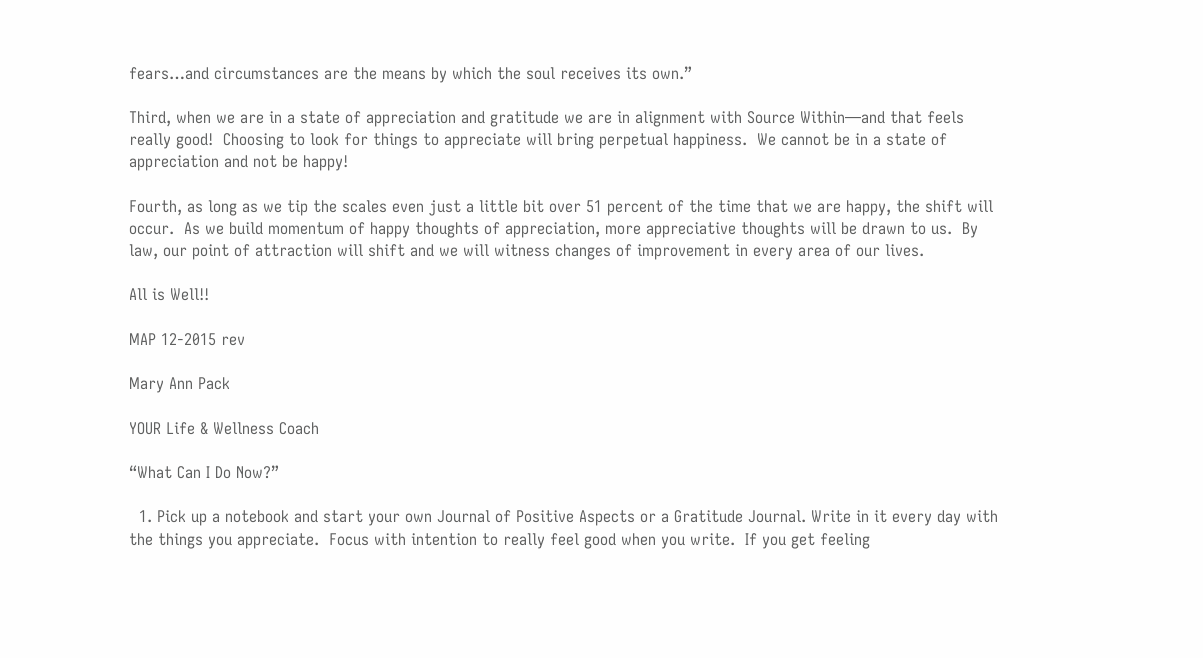fears…and circumstances are the means by which the soul receives its own.”

Third, when we are in a state of appreciation and gratitude we are in alignment with Source Within—and that feels really good!  Choosing to look for things to appreciate will bring perpetual happiness.  We cannot be in a state of appreciation and not be happy!

Fourth, as long as we tip the scales even just a little bit over 51 percent of the time that we are happy, the shift will occur.  As we build momentum of happy thoughts of appreciation, more appreciative thoughts will be drawn to us.  By law, our point of attraction will shift and we will witness changes of improvement in every area of our lives.

All is Well!!

MAP 12-2015 rev

Mary Ann Pack

YOUR Life & Wellness Coach

“What Can I Do Now?”

  1. Pick up a notebook and start your own Journal of Positive Aspects or a Gratitude Journal. Write in it every day with the things you appreciate.  Focus with intention to really feel good when you write.  If you get feeling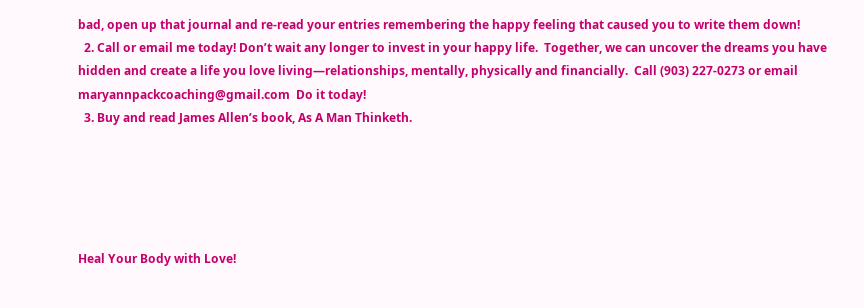bad, open up that journal and re-read your entries remembering the happy feeling that caused you to write them down!
  2. Call or email me today! Don’t wait any longer to invest in your happy life.  Together, we can uncover the dreams you have hidden and create a life you love living—relationships, mentally, physically and financially.  Call (903) 227-0273 or email maryannpackcoaching@gmail.com  Do it today!
  3. Buy and read James Allen’s book, As A Man Thinketh.





Heal Your Body with Love!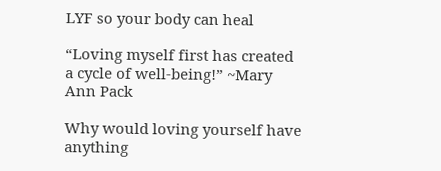LYF so your body can heal

“Loving myself first has created a cycle of well-being!” ~Mary Ann Pack

Why would loving yourself have anything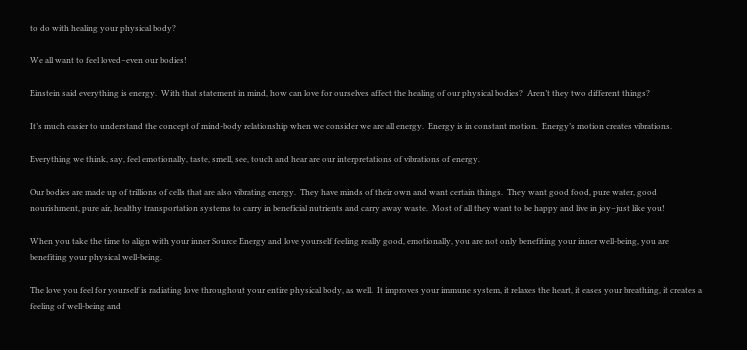to do with healing your physical body?

We all want to feel loved–even our bodies!

Einstein said everything is energy.  With that statement in mind, how can love for ourselves affect the healing of our physical bodies?  Aren’t they two different things?

It’s much easier to understand the concept of mind-body relationship when we consider we are all energy.  Energy is in constant motion.  Energy’s motion creates vibrations.

Everything we think, say, feel emotionally, taste, smell, see, touch and hear are our interpretations of vibrations of energy.

Our bodies are made up of trillions of cells that are also vibrating energy.  They have minds of their own and want certain things.  They want good food, pure water, good nourishment, pure air, healthy transportation systems to carry in beneficial nutrients and carry away waste.  Most of all they want to be happy and live in joy–just like you!

When you take the time to align with your inner Source Energy and love yourself feeling really good, emotionally, you are not only benefiting your inner well-being, you are benefiting your physical well-being.

The love you feel for yourself is radiating love throughout your entire physical body, as well.  It improves your immune system, it relaxes the heart, it eases your breathing, it creates a feeling of well-being and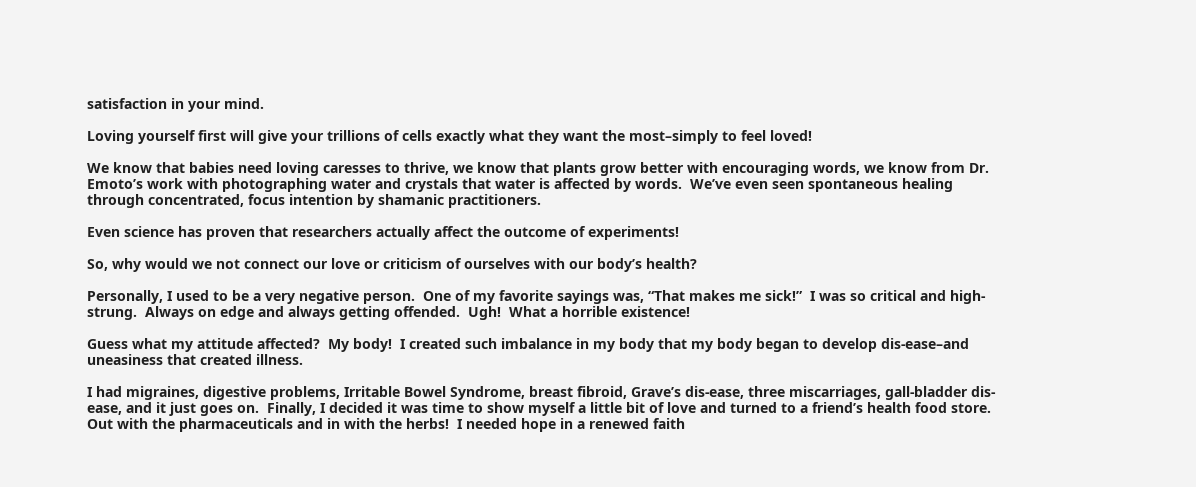satisfaction in your mind.

Loving yourself first will give your trillions of cells exactly what they want the most–simply to feel loved!

We know that babies need loving caresses to thrive, we know that plants grow better with encouraging words, we know from Dr. Emoto’s work with photographing water and crystals that water is affected by words.  We’ve even seen spontaneous healing through concentrated, focus intention by shamanic practitioners.

Even science has proven that researchers actually affect the outcome of experiments!

So, why would we not connect our love or criticism of ourselves with our body’s health?

Personally, I used to be a very negative person.  One of my favorite sayings was, “That makes me sick!”  I was so critical and high-strung.  Always on edge and always getting offended.  Ugh!  What a horrible existence!

Guess what my attitude affected?  My body!  I created such imbalance in my body that my body began to develop dis-ease–and uneasiness that created illness.

I had migraines, digestive problems, Irritable Bowel Syndrome, breast fibroid, Grave’s dis-ease, three miscarriages, gall-bladder dis-ease, and it just goes on.  Finally, I decided it was time to show myself a little bit of love and turned to a friend’s health food store.  Out with the pharmaceuticals and in with the herbs!  I needed hope in a renewed faith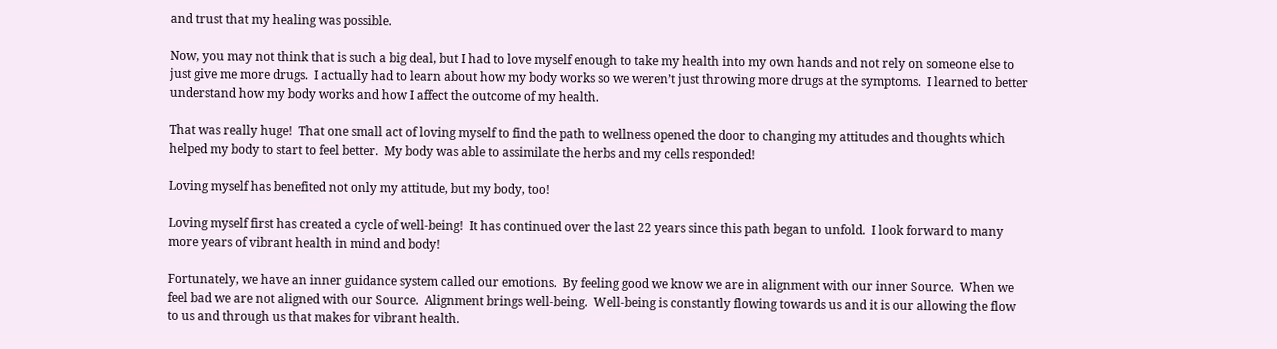and trust that my healing was possible.

Now, you may not think that is such a big deal, but I had to love myself enough to take my health into my own hands and not rely on someone else to just give me more drugs.  I actually had to learn about how my body works so we weren’t just throwing more drugs at the symptoms.  I learned to better understand how my body works and how I affect the outcome of my health.

That was really huge!  That one small act of loving myself to find the path to wellness opened the door to changing my attitudes and thoughts which helped my body to start to feel better.  My body was able to assimilate the herbs and my cells responded!

Loving myself has benefited not only my attitude, but my body, too!

Loving myself first has created a cycle of well-being!  It has continued over the last 22 years since this path began to unfold.  I look forward to many more years of vibrant health in mind and body!

Fortunately, we have an inner guidance system called our emotions.  By feeling good we know we are in alignment with our inner Source.  When we feel bad we are not aligned with our Source.  Alignment brings well-being.  Well-being is constantly flowing towards us and it is our allowing the flow to us and through us that makes for vibrant health.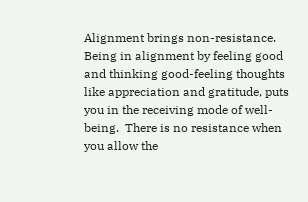Alignment brings non-resistance.  Being in alignment by feeling good and thinking good-feeling thoughts like appreciation and gratitude, puts you in the receiving mode of well-being.  There is no resistance when you allow the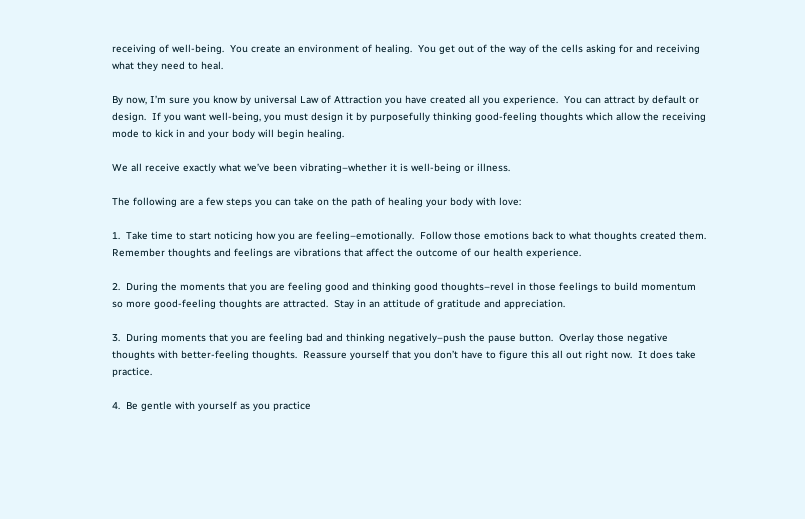receiving of well-being.  You create an environment of healing.  You get out of the way of the cells asking for and receiving what they need to heal.

By now, I’m sure you know by universal Law of Attraction you have created all you experience.  You can attract by default or design.  If you want well-being, you must design it by purposefully thinking good-feeling thoughts which allow the receiving mode to kick in and your body will begin healing.

We all receive exactly what we’ve been vibrating–whether it is well-being or illness.

The following are a few steps you can take on the path of healing your body with love:

1.  Take time to start noticing how you are feeling–emotionally.  Follow those emotions back to what thoughts created them.  Remember thoughts and feelings are vibrations that affect the outcome of our health experience.

2.  During the moments that you are feeling good and thinking good thoughts–revel in those feelings to build momentum so more good-feeling thoughts are attracted.  Stay in an attitude of gratitude and appreciation.

3.  During moments that you are feeling bad and thinking negatively–push the pause button.  Overlay those negative thoughts with better-feeling thoughts.  Reassure yourself that you don’t have to figure this all out right now.  It does take practice.

4.  Be gentle with yourself as you practice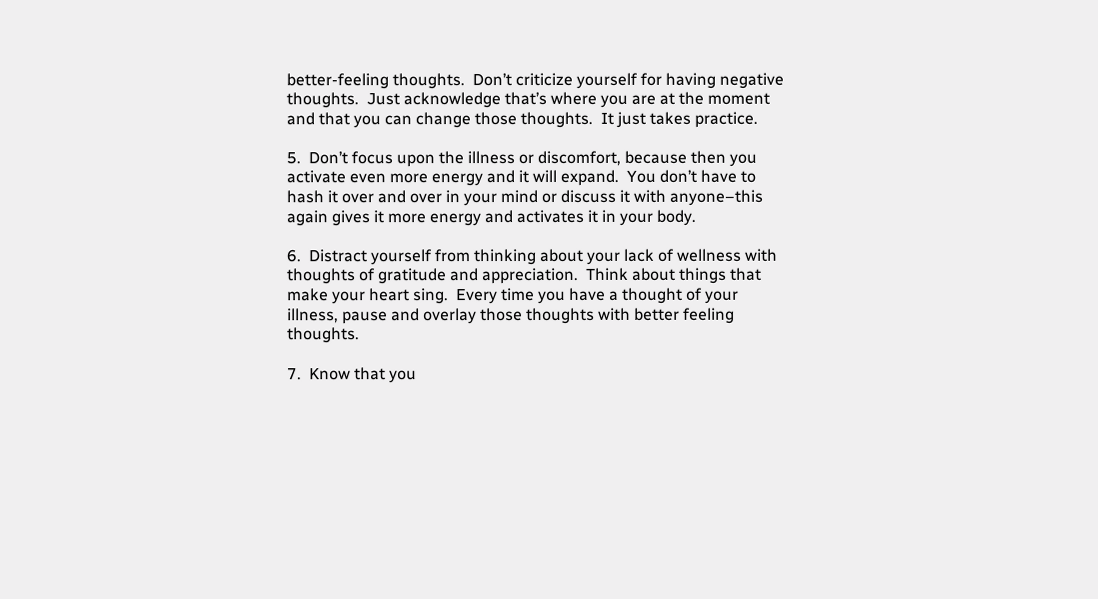better-feeling thoughts.  Don’t criticize yourself for having negative thoughts.  Just acknowledge that’s where you are at the moment and that you can change those thoughts.  It just takes practice.

5.  Don’t focus upon the illness or discomfort, because then you activate even more energy and it will expand.  You don’t have to hash it over and over in your mind or discuss it with anyone–this again gives it more energy and activates it in your body.

6.  Distract yourself from thinking about your lack of wellness with thoughts of gratitude and appreciation.  Think about things that make your heart sing.  Every time you have a thought of your illness, pause and overlay those thoughts with better feeling thoughts.

7.  Know that you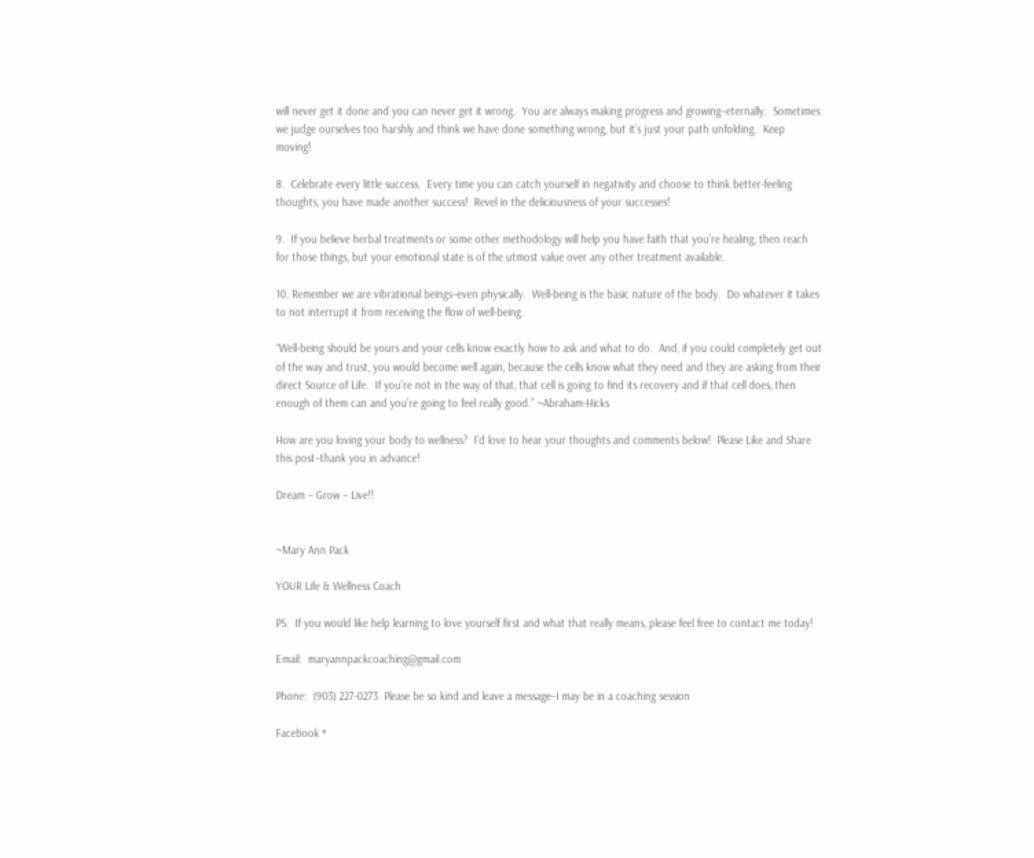will never get it done and you can never get it wrong.  You are always making progress and growing–eternally.  Sometimes we judge ourselves too harshly and think we have done something wrong, but it’s just your path unfolding.  Keep moving!

8.  Celebrate every little success.  Every time you can catch yourself in negativity and choose to think better-feeling thoughts, you have made another success!  Revel in the deliciousness of your successes!

9.  If you believe herbal treatments or some other methodology will help you have faith that you’re healing, then reach for those things, but your emotional state is of the utmost value over any other treatment available.

10. Remember we are vibrational beings–even physically.  Well-being is the basic nature of the body.  Do whatever it takes to not interrupt it from receiving the flow of well-being.

“Well-being should be yours and your cells know exactly how to ask and what to do.  And, if you could completely get out of the way and trust, you would become well again, because the cells know what they need and they are asking from their direct Source of Life.  If you’re not in the way of that, that cell is going to find its recovery and if that cell does, then enough of them can and you’re going to feel really good.” ~Abraham-Hicks

How are you loving your body to wellness?  I’d love to hear your thoughts and comments below!  Please Like and Share this post–thank you in advance!

Dream – Grow – Live!!


~Mary Ann Pack

YOUR Life & Wellness Coach

PS:  If you would like help learning to love yourself first and what that really means, please feel free to contact me today!

Email:  maryannpackcoaching@gmail.com

Phone:  (903) 227-0273  Please be so kind and leave a message–I may be in a coaching session

Facebook *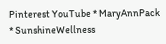Pinterest YouTube * MaryAnnPack * SunshineWellness